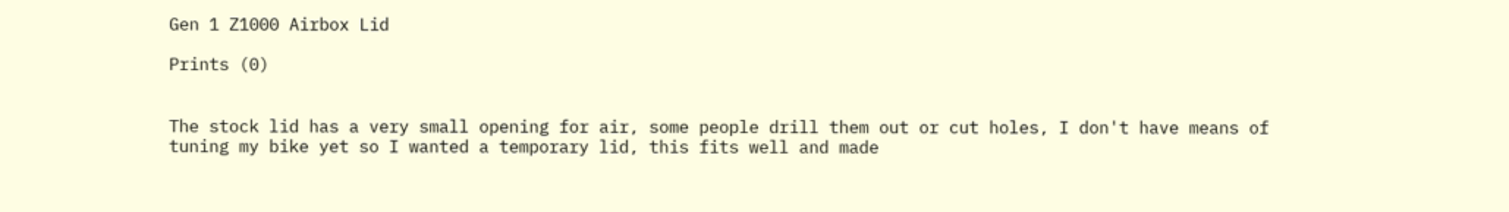Gen 1 Z1000 Airbox Lid

Prints (0)


The stock lid has a very small opening for air, some people drill them out or cut holes, I don't have means of tuning my bike yet so I wanted a temporary lid, this fits well and made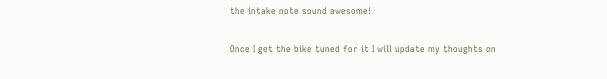the intake note sound awesome!

Once I get the bike tuned for it I will update my thoughts on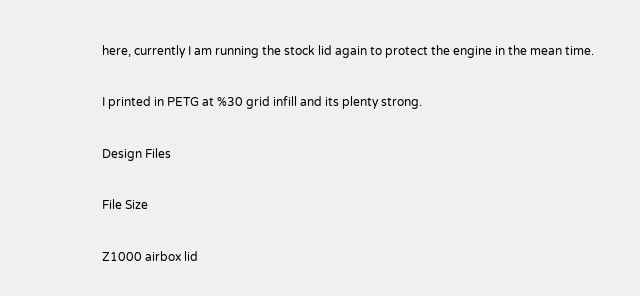here, currently I am running the stock lid again to protect the engine in the mean time.

I printed in PETG at %30 grid infill and its plenty strong.

Design Files

File Size

Z1000 airbox lid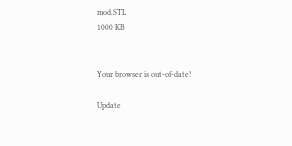mod.STL
1000 KB


Your browser is out-of-date!

Update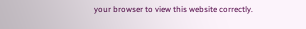your browser to view this website correctly.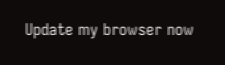Update my browser now